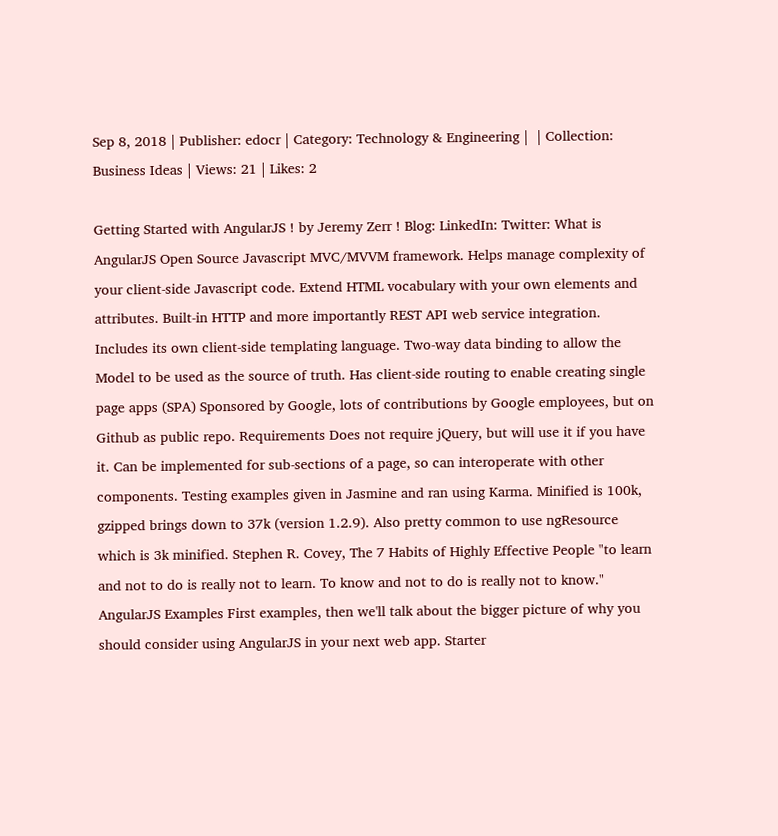Sep 8, 2018 | Publisher: edocr | Category: Technology & Engineering |  | Collection: Business Ideas | Views: 21 | Likes: 2

Getting Started with AngularJS ! by Jeremy Zerr ! Blog: LinkedIn: Twitter: What is AngularJS Open Source Javascript MVC/MVVM framework. Helps manage complexity of your client-side Javascript code. Extend HTML vocabulary with your own elements and attributes. Built-in HTTP and more importantly REST API web service integration. Includes its own client-side templating language. Two-way data binding to allow the Model to be used as the source of truth. Has client-side routing to enable creating single page apps (SPA) Sponsored by Google, lots of contributions by Google employees, but on Github as public repo. Requirements Does not require jQuery, but will use it if you have it. Can be implemented for sub-sections of a page, so can interoperate with other components. Testing examples given in Jasmine and ran using Karma. Minified is 100k, gzipped brings down to 37k (version 1.2.9). Also pretty common to use ngResource which is 3k minified. Stephen R. Covey, The 7 Habits of Highly Effective People "to learn and not to do is really not to learn. To know and not to do is really not to know." AngularJS Examples First examples, then we'll talk about the bigger picture of why you should consider using AngularJS in your next web app. Starter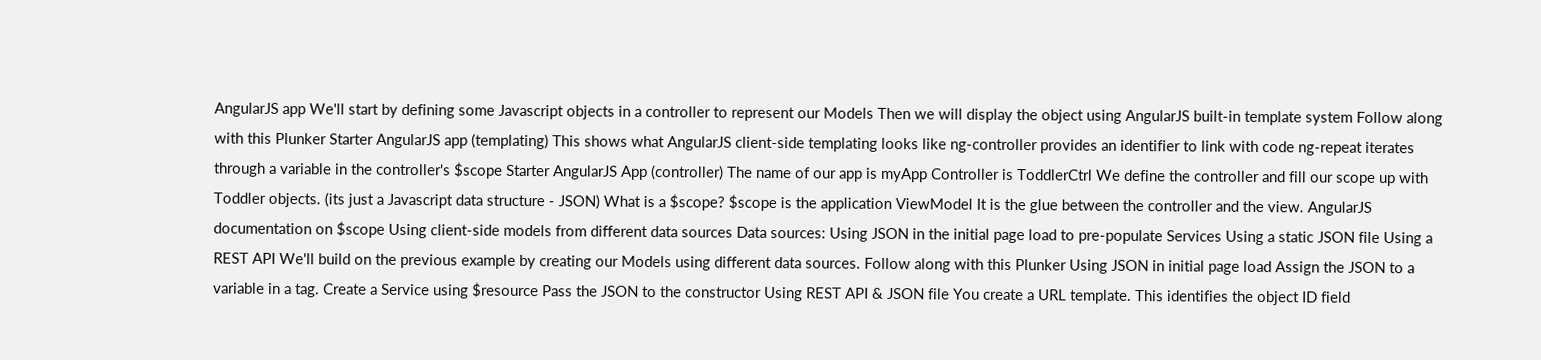AngularJS app We'll start by defining some Javascript objects in a controller to represent our Models Then we will display the object using AngularJS built-in template system Follow along with this Plunker Starter AngularJS app (templating) This shows what AngularJS client-side templating looks like ng-controller provides an identifier to link with code ng-repeat iterates through a variable in the controller's $scope Starter AngularJS App (controller) The name of our app is myApp Controller is ToddlerCtrl We define the controller and fill our scope up with Toddler objects. (its just a Javascript data structure - JSON) What is a $scope? $scope is the application ViewModel It is the glue between the controller and the view. AngularJS documentation on $scope Using client-side models from different data sources Data sources: Using JSON in the initial page load to pre-populate Services Using a static JSON file Using a REST API We'll build on the previous example by creating our Models using different data sources. Follow along with this Plunker Using JSON in initial page load Assign the JSON to a variable in a tag. Create a Service using $resource Pass the JSON to the constructor Using REST API & JSON file You create a URL template. This identifies the object ID field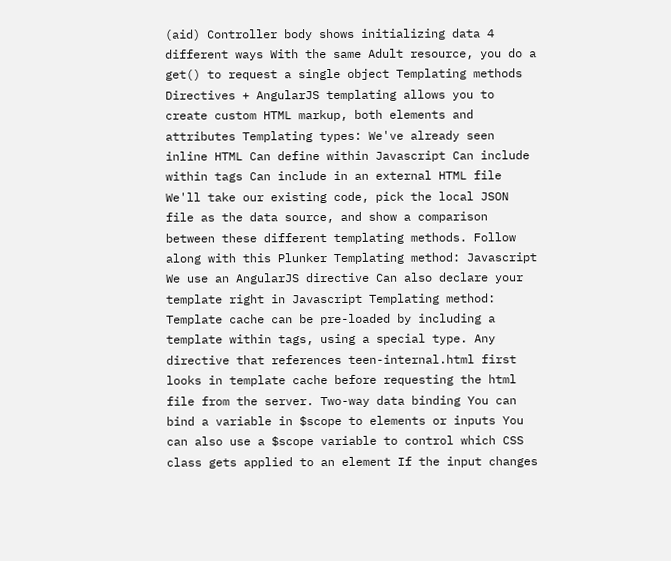(aid) Controller body shows initializing data 4 different ways With the same Adult resource, you do a get() to request a single object Templating methods Directives + AngularJS templating allows you to create custom HTML markup, both elements and attributes Templating types: We've already seen inline HTML Can define within Javascript Can include within tags Can include in an external HTML file We'll take our existing code, pick the local JSON file as the data source, and show a comparison between these different templating methods. Follow along with this Plunker Templating method: Javascript We use an AngularJS directive Can also declare your template right in Javascript Templating method: Template cache can be pre-loaded by including a template within tags, using a special type. Any directive that references teen-internal.html first looks in template cache before requesting the html file from the server. Two-way data binding You can bind a variable in $scope to elements or inputs You can also use a $scope variable to control which CSS class gets applied to an element If the input changes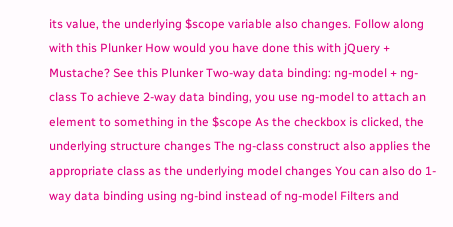its value, the underlying $scope variable also changes. Follow along with this Plunker How would you have done this with jQuery + Mustache? See this Plunker Two-way data binding: ng-model + ng-class To achieve 2-way data binding, you use ng-model to attach an element to something in the $scope As the checkbox is clicked, the underlying structure changes The ng-class construct also applies the appropriate class as the underlying model changes You can also do 1-way data binding using ng-bind instead of ng-model Filters and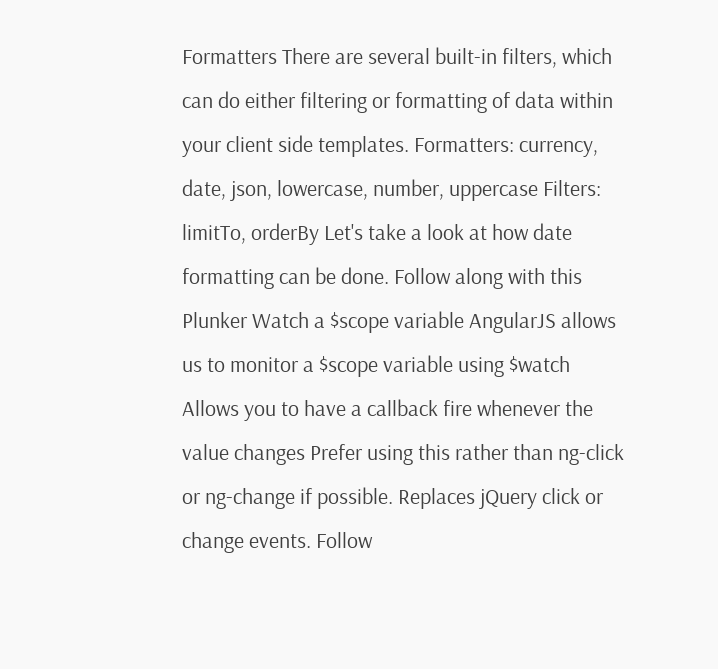Formatters There are several built-in filters, which can do either filtering or formatting of data within your client side templates. Formatters: currency, date, json, lowercase, number, uppercase Filters: limitTo, orderBy Let's take a look at how date formatting can be done. Follow along with this Plunker Watch a $scope variable AngularJS allows us to monitor a $scope variable using $watch Allows you to have a callback fire whenever the value changes Prefer using this rather than ng-click or ng-change if possible. Replaces jQuery click or change events. Follow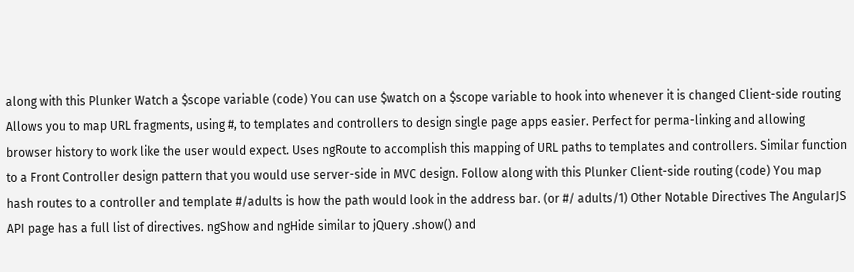along with this Plunker Watch a $scope variable (code) You can use $watch on a $scope variable to hook into whenever it is changed Client-side routing Allows you to map URL fragments, using #, to templates and controllers to design single page apps easier. Perfect for perma-linking and allowing browser history to work like the user would expect. Uses ngRoute to accomplish this mapping of URL paths to templates and controllers. Similar function to a Front Controller design pattern that you would use server-side in MVC design. Follow along with this Plunker Client-side routing (code) You map hash routes to a controller and template #/adults is how the path would look in the address bar. (or #/ adults/1) Other Notable Directives The AngularJS API page has a full list of directives. ngShow and ngHide similar to jQuery .show() and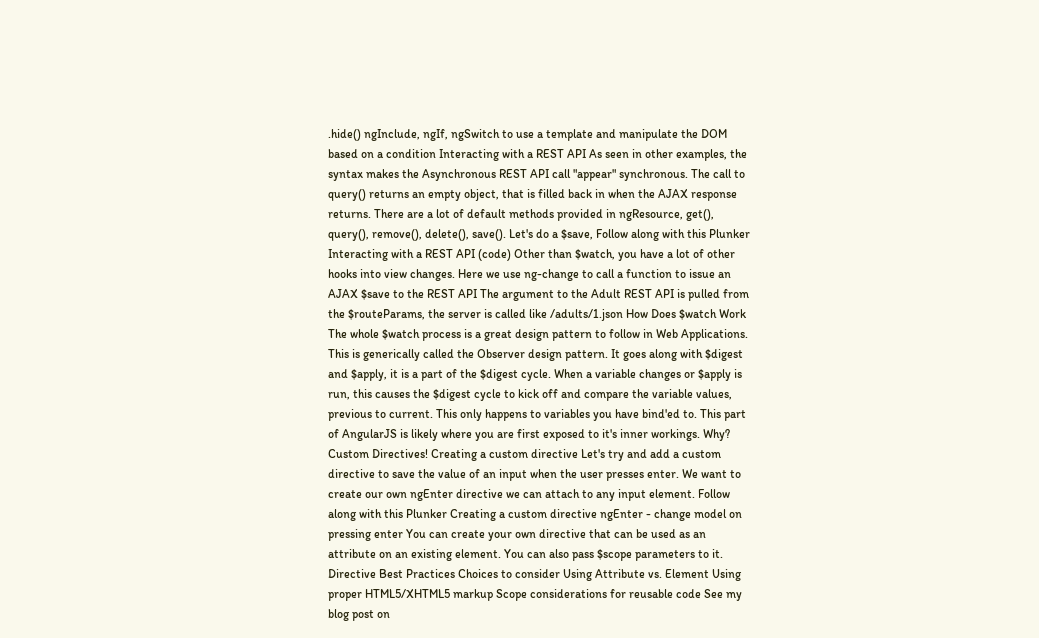.hide() ngInclude, ngIf, ngSwitch to use a template and manipulate the DOM based on a condition Interacting with a REST API As seen in other examples, the syntax makes the Asynchronous REST API call "appear" synchronous. The call to query() returns an empty object, that is filled back in when the AJAX response returns. There are a lot of default methods provided in ngResource, get(), query(), remove(), delete(), save(). Let's do a $save, Follow along with this Plunker Interacting with a REST API (code) Other than $watch, you have a lot of other hooks into view changes. Here we use ng-change to call a function to issue an AJAX $save to the REST API The argument to the Adult REST API is pulled from the $routeParams, the server is called like /adults/1.json How Does $watch Work The whole $watch process is a great design pattern to follow in Web Applications. This is generically called the Observer design pattern. It goes along with $digest and $apply, it is a part of the $digest cycle. When a variable changes or $apply is run, this causes the $digest cycle to kick off and compare the variable values, previous to current. This only happens to variables you have bind'ed to. This part of AngularJS is likely where you are first exposed to it's inner workings. Why? Custom Directives! Creating a custom directive Let's try and add a custom directive to save the value of an input when the user presses enter. We want to create our own ngEnter directive we can attach to any input element. Follow along with this Plunker Creating a custom directive ngEnter - change model on pressing enter You can create your own directive that can be used as an attribute on an existing element. You can also pass $scope parameters to it. Directive Best Practices Choices to consider Using Attribute vs. Element Using proper HTML5/XHTML5 markup Scope considerations for reusable code See my blog post on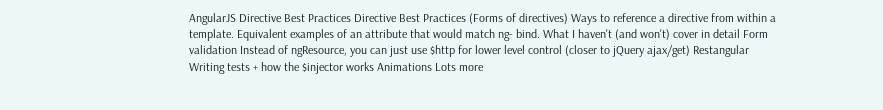AngularJS Directive Best Practices Directive Best Practices (Forms of directives) Ways to reference a directive from within a template. Equivalent examples of an attribute that would match ng- bind. What I haven't (and won't) cover in detail Form validation Instead of ngResource, you can just use $http for lower level control (closer to jQuery ajax/get) Restangular Writing tests + how the $injector works Animations Lots more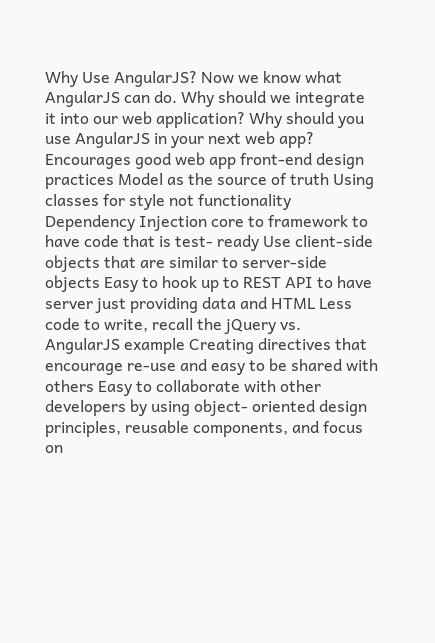Why Use AngularJS? Now we know what AngularJS can do. Why should we integrate it into our web application? Why should you use AngularJS in your next web app? Encourages good web app front-end design practices Model as the source of truth Using classes for style not functionality Dependency Injection core to framework to have code that is test- ready Use client-side objects that are similar to server-side objects Easy to hook up to REST API to have server just providing data and HTML Less code to write, recall the jQuery vs. AngularJS example Creating directives that encourage re-use and easy to be shared with others Easy to collaborate with other developers by using object- oriented design principles, reusable components, and focus on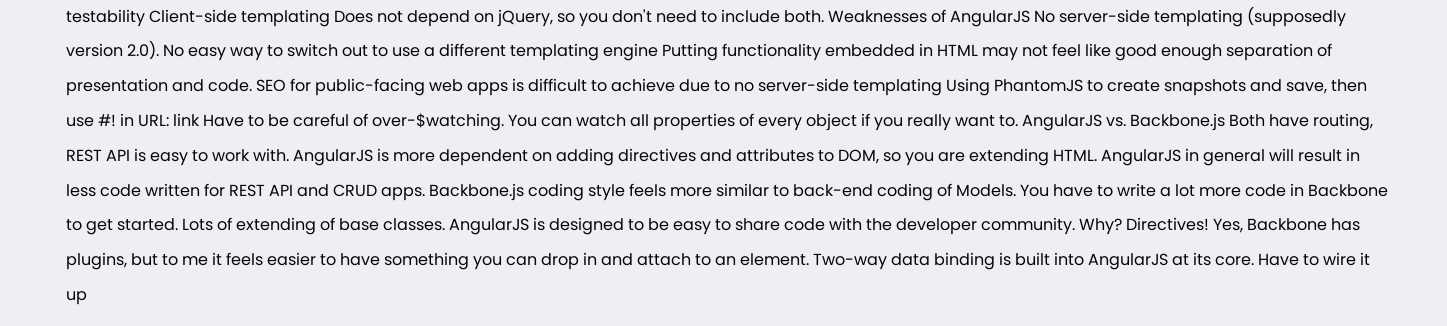testability Client-side templating Does not depend on jQuery, so you don't need to include both. Weaknesses of AngularJS No server-side templating (supposedly version 2.0). No easy way to switch out to use a different templating engine Putting functionality embedded in HTML may not feel like good enough separation of presentation and code. SEO for public-facing web apps is difficult to achieve due to no server-side templating Using PhantomJS to create snapshots and save, then use #! in URL: link Have to be careful of over-$watching. You can watch all properties of every object if you really want to. AngularJS vs. Backbone.js Both have routing, REST API is easy to work with. AngularJS is more dependent on adding directives and attributes to DOM, so you are extending HTML. AngularJS in general will result in less code written for REST API and CRUD apps. Backbone.js coding style feels more similar to back-end coding of Models. You have to write a lot more code in Backbone to get started. Lots of extending of base classes. AngularJS is designed to be easy to share code with the developer community. Why? Directives! Yes, Backbone has plugins, but to me it feels easier to have something you can drop in and attach to an element. Two-way data binding is built into AngularJS at its core. Have to wire it up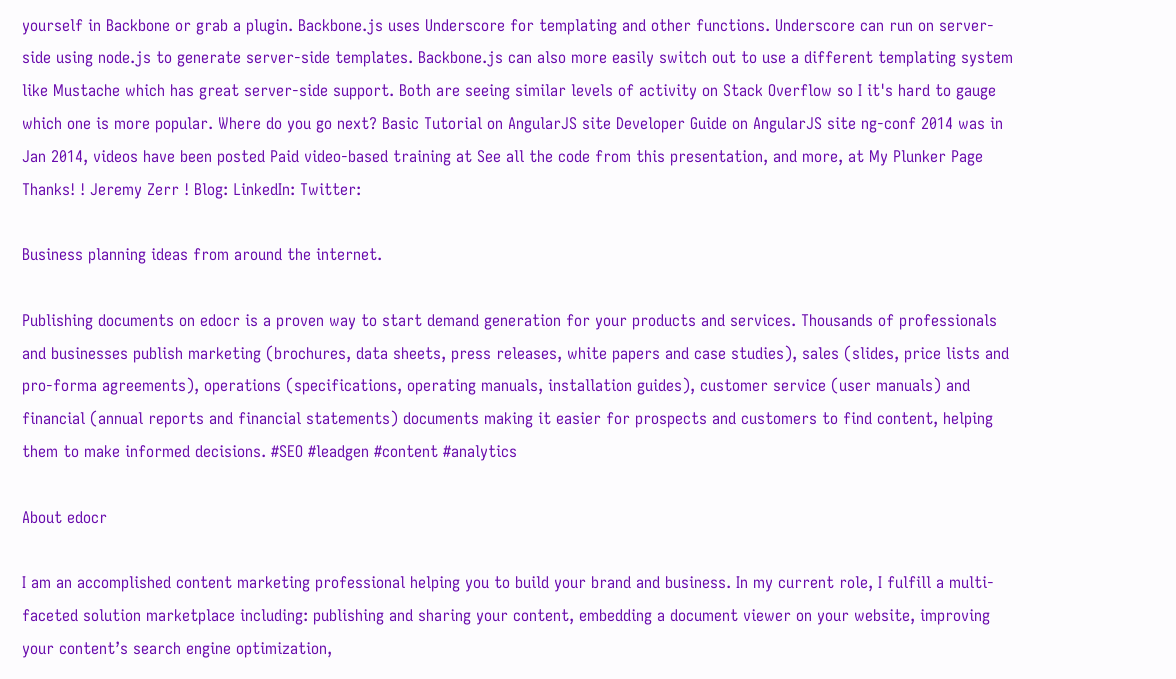yourself in Backbone or grab a plugin. Backbone.js uses Underscore for templating and other functions. Underscore can run on server-side using node.js to generate server-side templates. Backbone.js can also more easily switch out to use a different templating system like Mustache which has great server-side support. Both are seeing similar levels of activity on Stack Overflow so I it's hard to gauge which one is more popular. Where do you go next? Basic Tutorial on AngularJS site Developer Guide on AngularJS site ng-conf 2014 was in Jan 2014, videos have been posted Paid video-based training at See all the code from this presentation, and more, at My Plunker Page Thanks! ! Jeremy Zerr ! Blog: LinkedIn: Twitter:

Business planning ideas from around the internet.

Publishing documents on edocr is a proven way to start demand generation for your products and services. Thousands of professionals and businesses publish marketing (brochures, data sheets, press releases, white papers and case studies), sales (slides, price lists and pro-forma agreements), operations (specifications, operating manuals, installation guides), customer service (user manuals) and financial (annual reports and financial statements) documents making it easier for prospects and customers to find content, helping them to make informed decisions. #SEO #leadgen #content #analytics

About edocr

I am an accomplished content marketing professional helping you to build your brand and business. In my current role, I fulfill a multi-faceted solution marketplace including: publishing and sharing your content, embedding a document viewer on your website, improving your content’s search engine optimization,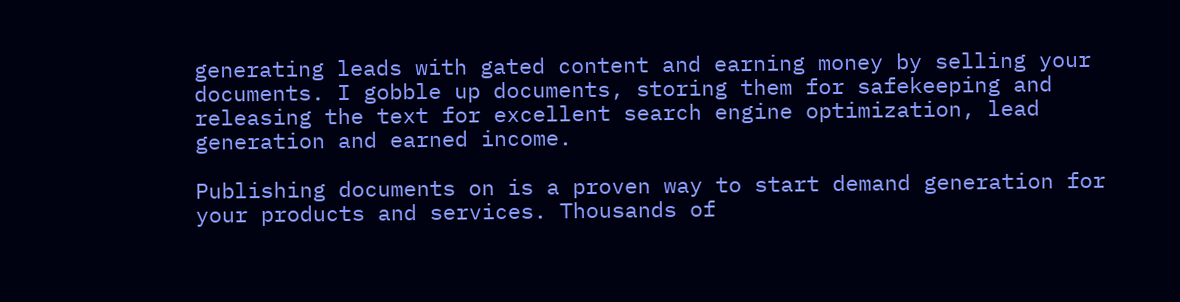generating leads with gated content and earning money by selling your documents. I gobble up documents, storing them for safekeeping and releasing the text for excellent search engine optimization, lead generation and earned income.

Publishing documents on is a proven way to start demand generation for your products and services. Thousands of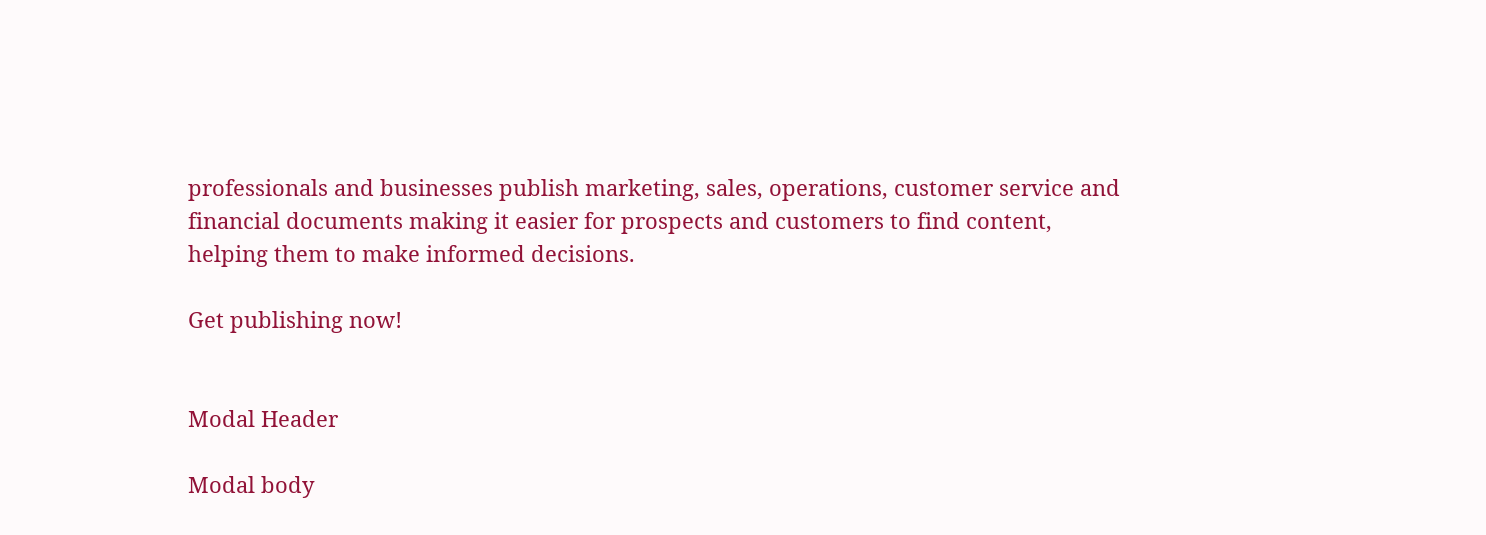professionals and businesses publish marketing, sales, operations, customer service and financial documents making it easier for prospects and customers to find content, helping them to make informed decisions.

Get publishing now!


Modal Header

Modal body